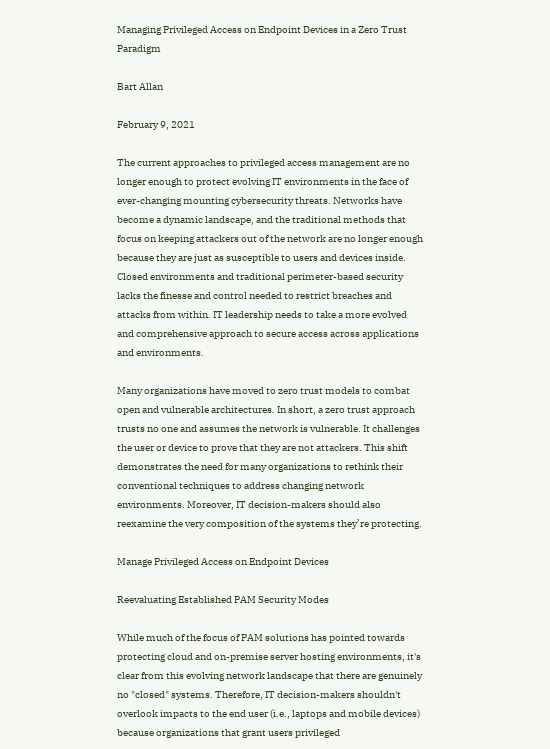Managing Privileged Access on Endpoint Devices in a Zero Trust Paradigm

Bart Allan

February 9, 2021

The current approaches to privileged access management are no longer enough to protect evolving IT environments in the face of ever-changing mounting cybersecurity threats. Networks have become a dynamic landscape, and the traditional methods that focus on keeping attackers out of the network are no longer enough because they are just as susceptible to users and devices inside. Closed environments and traditional perimeter-based security lacks the finesse and control needed to restrict breaches and attacks from within. IT leadership needs to take a more evolved and comprehensive approach to secure access across applications and environments.

Many organizations have moved to zero trust models to combat open and vulnerable architectures. In short, a zero trust approach trusts no one and assumes the network is vulnerable. It challenges the user or device to prove that they are not attackers. This shift demonstrates the need for many organizations to rethink their conventional techniques to address changing network environments. Moreover, IT decision-makers should also reexamine the very composition of the systems they’re protecting.

Manage Privileged Access on Endpoint Devices

Reevaluating Established PAM Security Modes

While much of the focus of PAM solutions has pointed towards protecting cloud and on-premise server hosting environments, it's clear from this evolving network landscape that there are genuinely no "closed" systems. Therefore, IT decision-makers shouldn't overlook impacts to the end user (i.e., laptops and mobile devices) because organizations that grant users privileged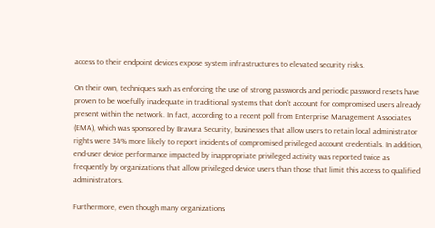access to their endpoint devices expose system infrastructures to elevated security risks.

On their own, techniques such as enforcing the use of strong passwords and periodic password resets have proven to be woefully inadequate in traditional systems that don't account for compromised users already present within the network. In fact, according to a recent poll from Enterprise Management Associates (EMA), which was sponsored by Bravura Security, businesses that allow users to retain local administrator rights were 34% more likely to report incidents of compromised privileged account credentials. In addition, end-user device performance impacted by inappropriate privileged activity was reported twice as frequently by organizations that allow privileged device users than those that limit this access to qualified administrators.

Furthermore, even though many organizations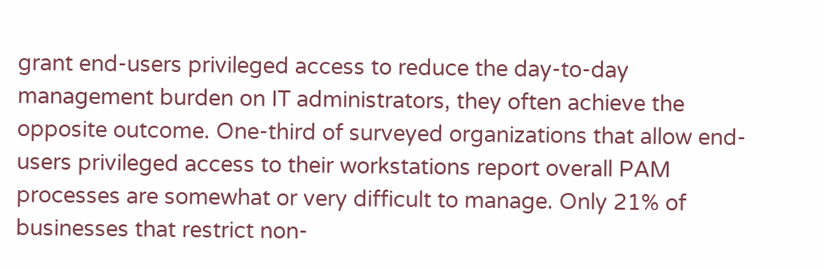grant end-users privileged access to reduce the day-to-day management burden on IT administrators, they often achieve the opposite outcome. One-third of surveyed organizations that allow end-users privileged access to their workstations report overall PAM processes are somewhat or very difficult to manage. Only 21% of businesses that restrict non-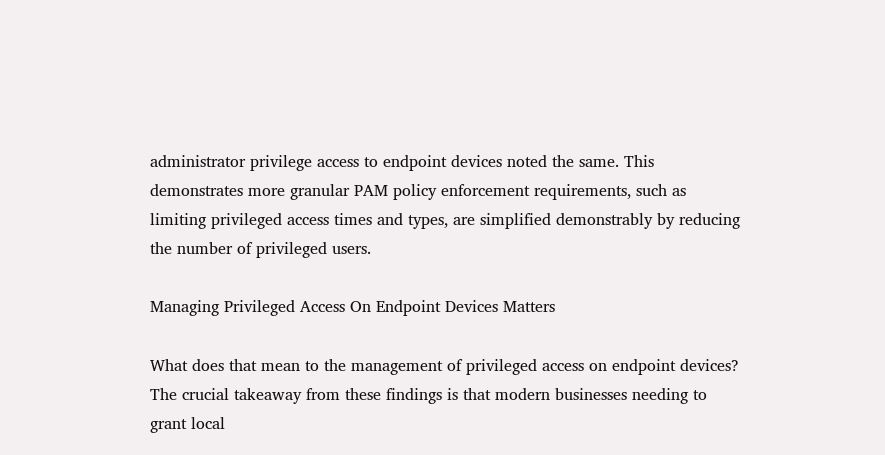administrator privilege access to endpoint devices noted the same. This demonstrates more granular PAM policy enforcement requirements, such as limiting privileged access times and types, are simplified demonstrably by reducing the number of privileged users.

Managing Privileged Access On Endpoint Devices Matters

What does that mean to the management of privileged access on endpoint devices? The crucial takeaway from these findings is that modern businesses needing to grant local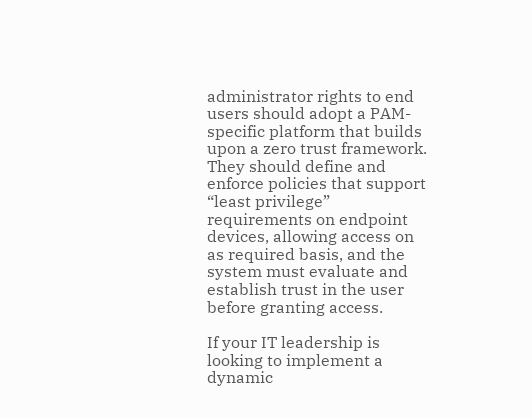administrator rights to end users should adopt a PAM-specific platform that builds upon a zero trust framework. They should define and enforce policies that support “least privilege” requirements on endpoint devices, allowing access on as required basis, and the system must evaluate and establish trust in the user before granting access.

If your IT leadership is looking to implement a dynamic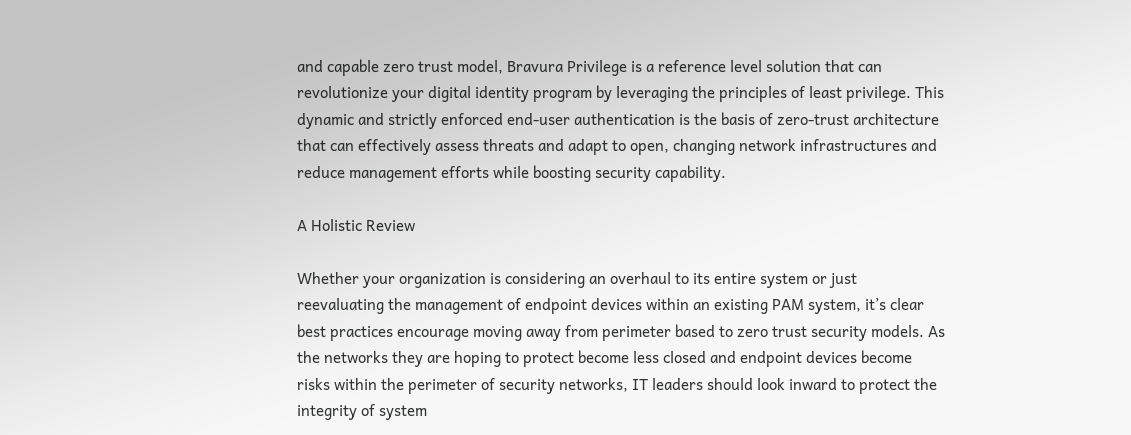and capable zero trust model, Bravura Privilege is a reference level solution that can revolutionize your digital identity program by leveraging the principles of least privilege. This dynamic and strictly enforced end-user authentication is the basis of zero-trust architecture that can effectively assess threats and adapt to open, changing network infrastructures and reduce management efforts while boosting security capability.

A Holistic Review

Whether your organization is considering an overhaul to its entire system or just reevaluating the management of endpoint devices within an existing PAM system, it’s clear best practices encourage moving away from perimeter based to zero trust security models. As the networks they are hoping to protect become less closed and endpoint devices become risks within the perimeter of security networks, IT leaders should look inward to protect the integrity of system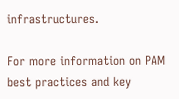infrastructures.

For more information on PAM best practices and key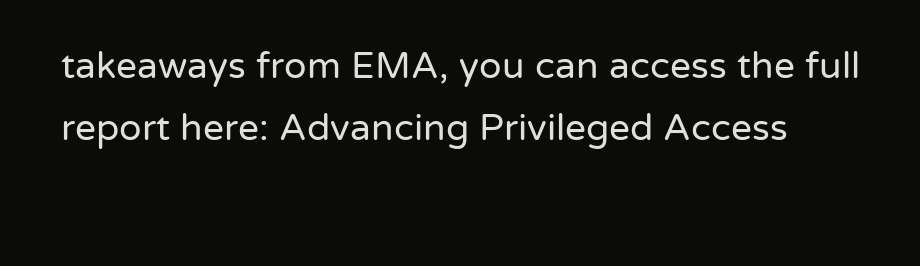takeaways from EMA, you can access the full report here: Advancing Privileged Access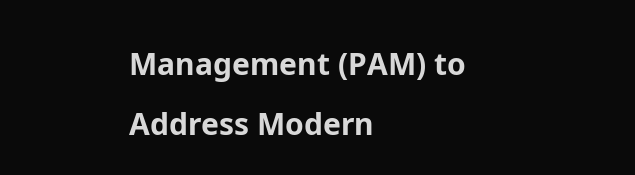Management (PAM) to Address Modern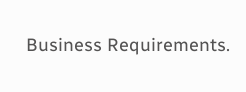Business Requirements.